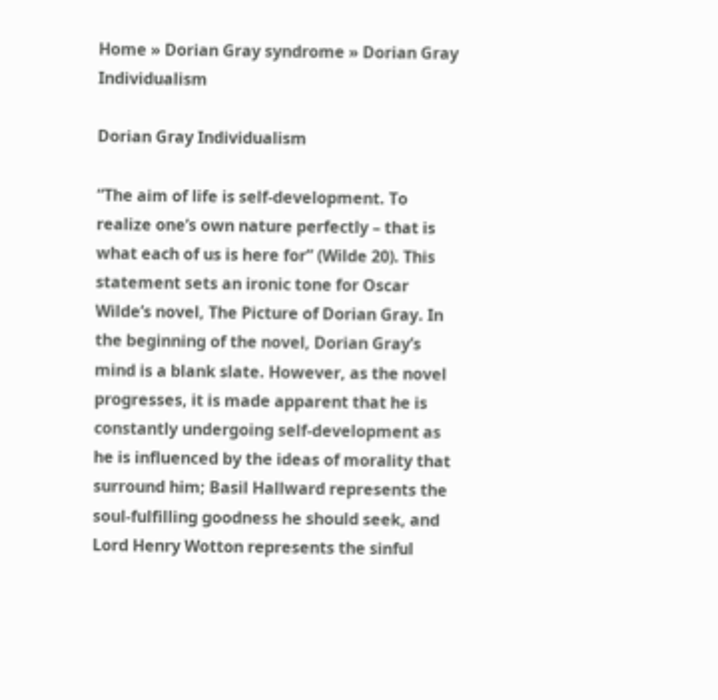Home » Dorian Gray syndrome » Dorian Gray Individualism

Dorian Gray Individualism

“The aim of life is self-development. To realize one’s own nature perfectly – that is what each of us is here for” (Wilde 20). This statement sets an ironic tone for Oscar Wilde’s novel, The Picture of Dorian Gray. In the beginning of the novel, Dorian Gray’s mind is a blank slate. However, as the novel progresses, it is made apparent that he is constantly undergoing self-development as he is influenced by the ideas of morality that surround him; Basil Hallward represents the soul-fulfilling goodness he should seek, and Lord Henry Wotton represents the sinful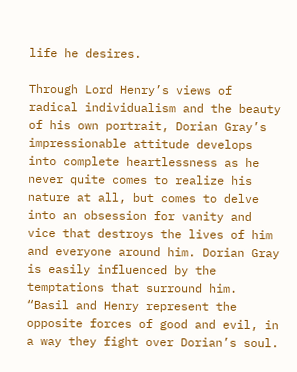life he desires.

Through Lord Henry’s views of radical individualism and the beauty of his own portrait, Dorian Gray’s impressionable attitude develops into complete heartlessness as he never quite comes to realize his nature at all, but comes to delve into an obsession for vanity and vice that destroys the lives of him and everyone around him. Dorian Gray is easily influenced by the temptations that surround him. “Basil and Henry represent the opposite forces of good and evil, in a way they fight over Dorian’s soul.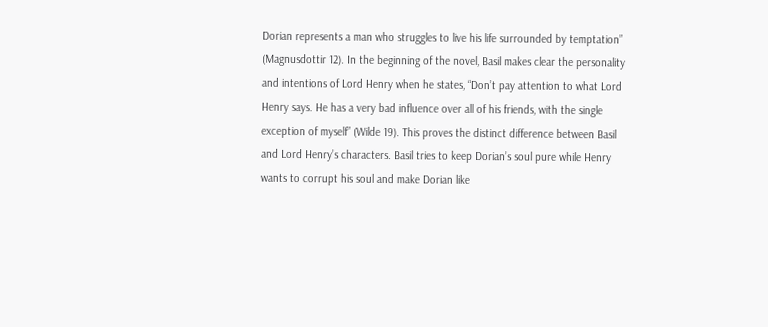Dorian represents a man who struggles to live his life surrounded by temptation” (Magnusdottir 12). In the beginning of the novel, Basil makes clear the personality and intentions of Lord Henry when he states, “Don’t pay attention to what Lord Henry says. He has a very bad influence over all of his friends, with the single exception of myself” (Wilde 19). This proves the distinct difference between Basil and Lord Henry’s characters. Basil tries to keep Dorian’s soul pure while Henry wants to corrupt his soul and make Dorian like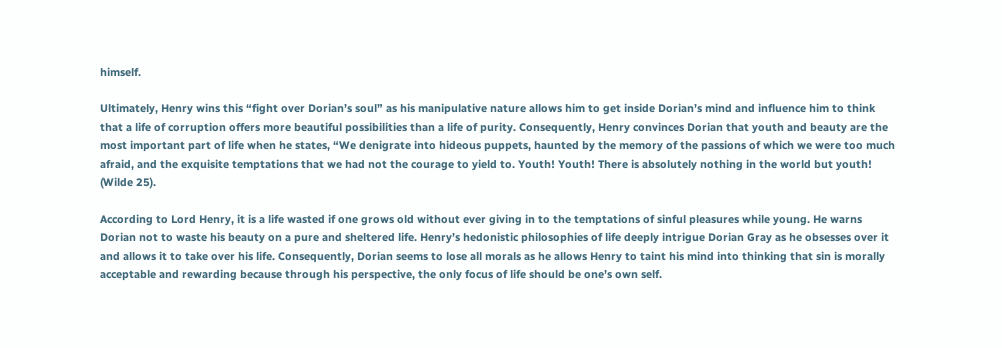himself.

Ultimately, Henry wins this “fight over Dorian’s soul” as his manipulative nature allows him to get inside Dorian’s mind and influence him to think that a life of corruption offers more beautiful possibilities than a life of purity. Consequently, Henry convinces Dorian that youth and beauty are the most important part of life when he states, “We denigrate into hideous puppets, haunted by the memory of the passions of which we were too much afraid, and the exquisite temptations that we had not the courage to yield to. Youth! Youth! There is absolutely nothing in the world but youth! (Wilde 25).

According to Lord Henry, it is a life wasted if one grows old without ever giving in to the temptations of sinful pleasures while young. He warns Dorian not to waste his beauty on a pure and sheltered life. Henry’s hedonistic philosophies of life deeply intrigue Dorian Gray as he obsesses over it and allows it to take over his life. Consequently, Dorian seems to lose all morals as he allows Henry to taint his mind into thinking that sin is morally acceptable and rewarding because through his perspective, the only focus of life should be one’s own self.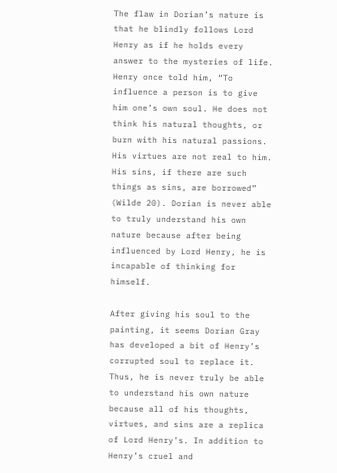The flaw in Dorian’s nature is that he blindly follows Lord Henry as if he holds every answer to the mysteries of life. Henry once told him, “To influence a person is to give him one’s own soul. He does not think his natural thoughts, or burn with his natural passions. His virtues are not real to him. His sins, if there are such things as sins, are borrowed” (Wilde 20). Dorian is never able to truly understand his own nature because after being influenced by Lord Henry, he is incapable of thinking for himself.

After giving his soul to the painting, it seems Dorian Gray has developed a bit of Henry’s corrupted soul to replace it. Thus, he is never truly be able to understand his own nature because all of his thoughts, virtues, and sins are a replica of Lord Henry’s. In addition to Henry’s cruel and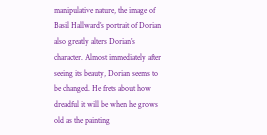manipulative nature, the image of Basil Hallward’s portrait of Dorian also greatly alters Dorian’s character. Almost immediately after seeing its beauty, Dorian seems to be changed. He frets about how dreadful it will be when he grows old as the painting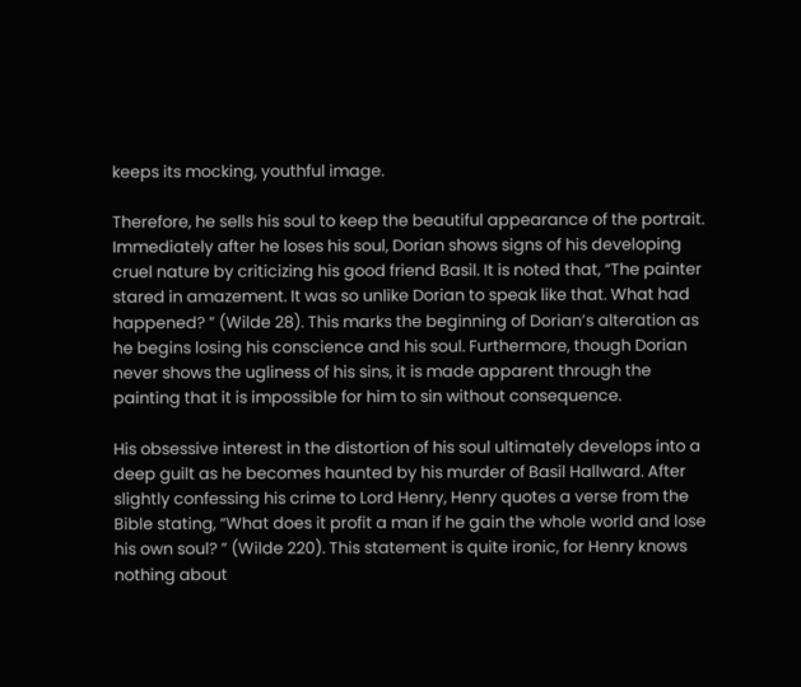keeps its mocking, youthful image.

Therefore, he sells his soul to keep the beautiful appearance of the portrait. Immediately after he loses his soul, Dorian shows signs of his developing cruel nature by criticizing his good friend Basil. It is noted that, “The painter stared in amazement. It was so unlike Dorian to speak like that. What had happened? ” (Wilde 28). This marks the beginning of Dorian’s alteration as he begins losing his conscience and his soul. Furthermore, though Dorian never shows the ugliness of his sins, it is made apparent through the painting that it is impossible for him to sin without consequence.

His obsessive interest in the distortion of his soul ultimately develops into a deep guilt as he becomes haunted by his murder of Basil Hallward. After slightly confessing his crime to Lord Henry, Henry quotes a verse from the Bible stating, “What does it profit a man if he gain the whole world and lose his own soul? ” (Wilde 220). This statement is quite ironic, for Henry knows nothing about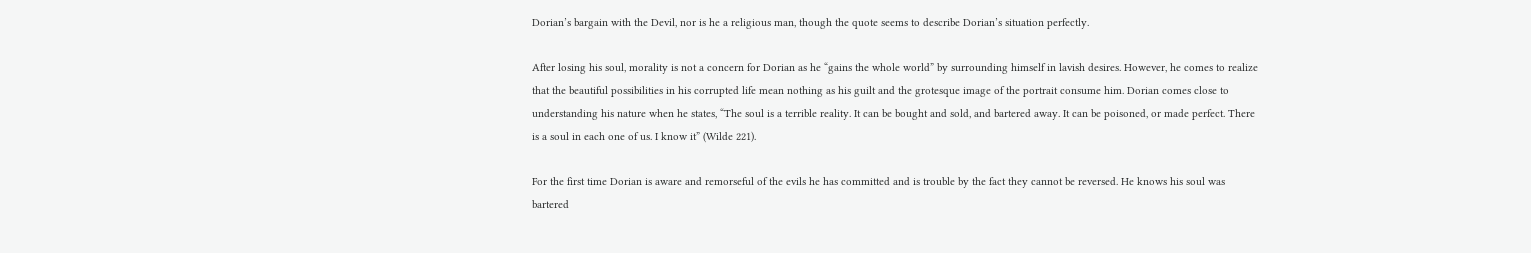Dorian’s bargain with the Devil, nor is he a religious man, though the quote seems to describe Dorian’s situation perfectly.

After losing his soul, morality is not a concern for Dorian as he “gains the whole world” by surrounding himself in lavish desires. However, he comes to realize that the beautiful possibilities in his corrupted life mean nothing as his guilt and the grotesque image of the portrait consume him. Dorian comes close to understanding his nature when he states, “The soul is a terrible reality. It can be bought and sold, and bartered away. It can be poisoned, or made perfect. There is a soul in each one of us. I know it” (Wilde 221).

For the first time Dorian is aware and remorseful of the evils he has committed and is trouble by the fact they cannot be reversed. He knows his soul was bartered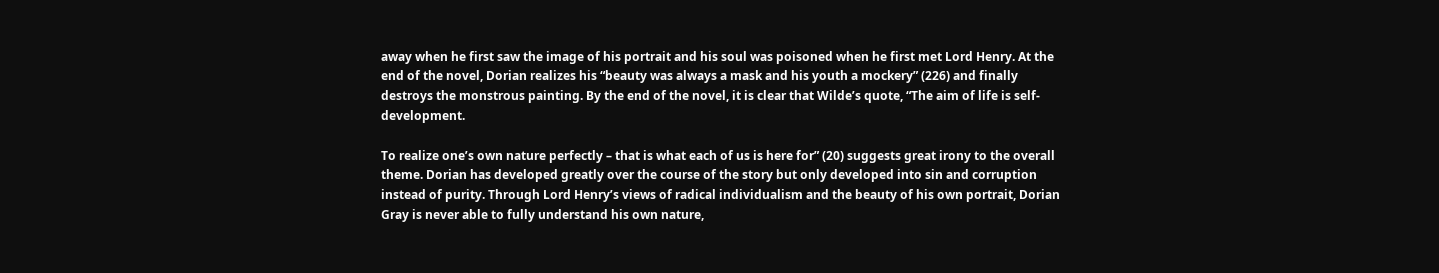away when he first saw the image of his portrait and his soul was poisoned when he first met Lord Henry. At the end of the novel, Dorian realizes his “beauty was always a mask and his youth a mockery” (226) and finally destroys the monstrous painting. By the end of the novel, it is clear that Wilde’s quote, “The aim of life is self-development.

To realize one’s own nature perfectly – that is what each of us is here for” (20) suggests great irony to the overall theme. Dorian has developed greatly over the course of the story but only developed into sin and corruption instead of purity. Through Lord Henry’s views of radical individualism and the beauty of his own portrait, Dorian Gray is never able to fully understand his own nature,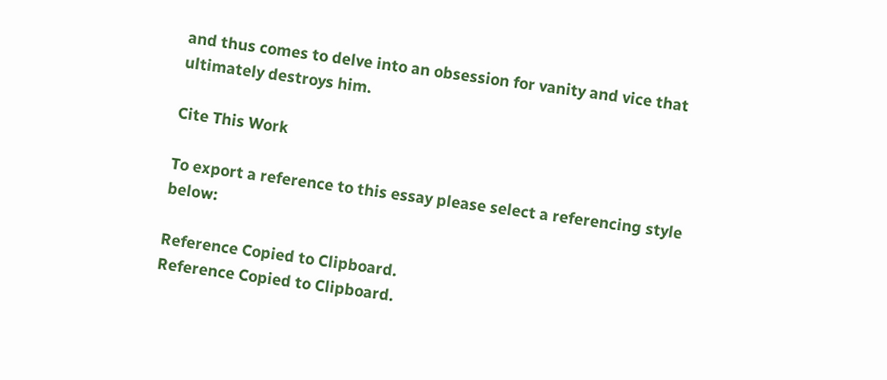and thus comes to delve into an obsession for vanity and vice that ultimately destroys him.

Cite This Work

To export a reference to this essay please select a referencing style below:

Reference Copied to Clipboard.
Reference Copied to Clipboard.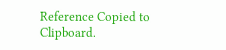Reference Copied to Clipboard.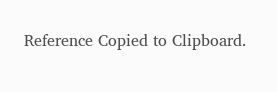Reference Copied to Clipboard.